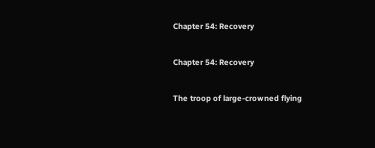Chapter 54: Recovery

Chapter 54: Recovery

The troop of large-crowned flying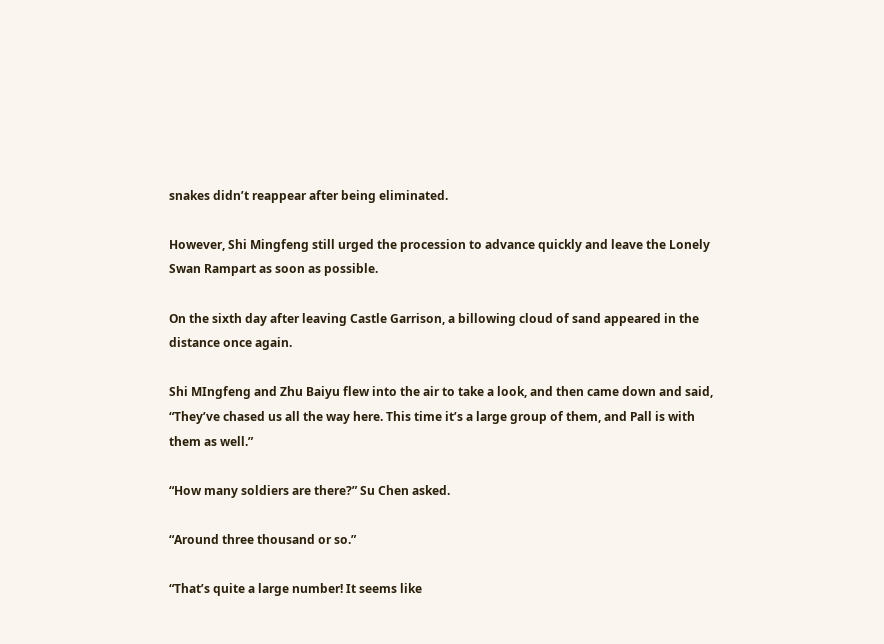snakes didn’t reappear after being eliminated.

However, Shi Mingfeng still urged the procession to advance quickly and leave the Lonely Swan Rampart as soon as possible.

On the sixth day after leaving Castle Garrison, a billowing cloud of sand appeared in the distance once again.

Shi MIngfeng and Zhu Baiyu flew into the air to take a look, and then came down and said, “They’ve chased us all the way here. This time it’s a large group of them, and Pall is with them as well.”

“How many soldiers are there?” Su Chen asked.

“Around three thousand or so.”

“That’s quite a large number! It seems like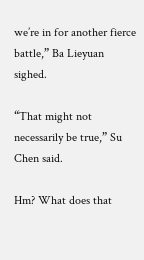we’re in for another fierce battle,” Ba Lieyuan sighed.

“That might not necessarily be true,” Su Chen said.

Hm? What does that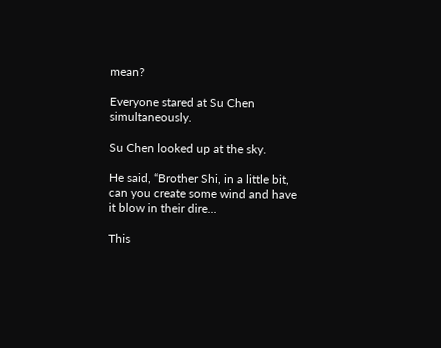mean?

Everyone stared at Su Chen simultaneously.

Su Chen looked up at the sky.

He said, “Brother Shi, in a little bit, can you create some wind and have it blow in their dire...

This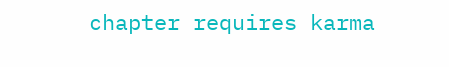chapter requires karma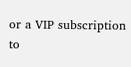or a VIP subscription to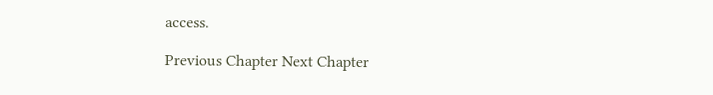access.

Previous Chapter Next Chapter